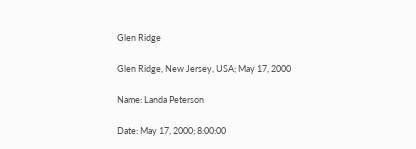Glen Ridge

Glen Ridge, New Jersey, USA; May 17, 2000

Name: Landa Peterson

Date: May 17, 2000; 8:00:00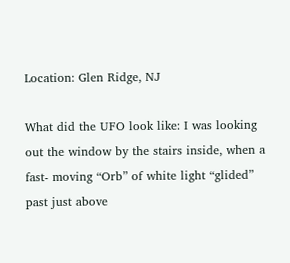Location: Glen Ridge, NJ

What did the UFO look like: I was looking out the window by the stairs inside, when a fast- moving “Orb” of white light “glided” past just above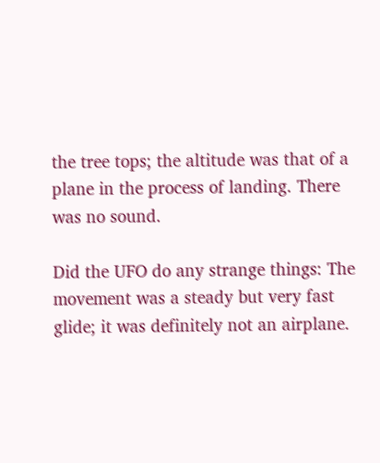the tree tops; the altitude was that of a plane in the process of landing. There was no sound.

Did the UFO do any strange things: The movement was a steady but very fast glide; it was definitely not an airplane.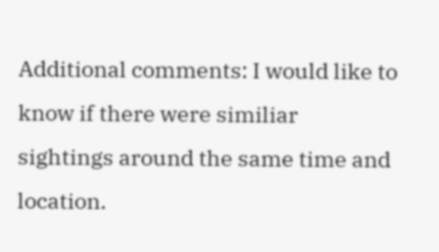Additional comments: I would like to know if there were similiar sightings around the same time and location.